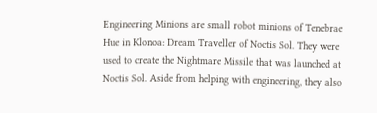Engineering Minions are small robot minions of Tenebrae Hue in Klonoa: Dream Traveller of Noctis Sol. They were used to create the Nightmare Missile that was launched at Noctis Sol. Aside from helping with engineering, they also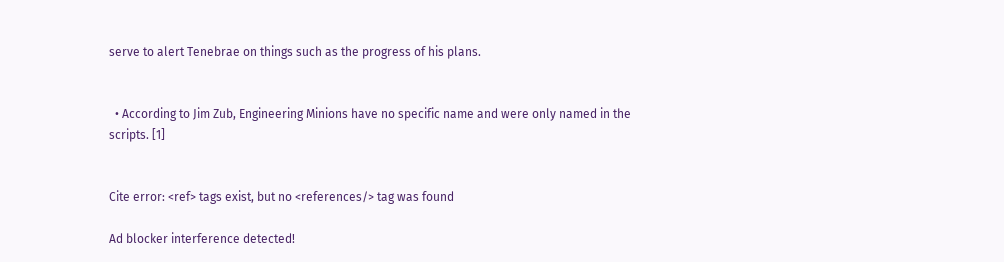serve to alert Tenebrae on things such as the progress of his plans.


  • According to Jim Zub, Engineering Minions have no specific name and were only named in the scripts. [1]


Cite error: <ref> tags exist, but no <references/> tag was found

Ad blocker interference detected!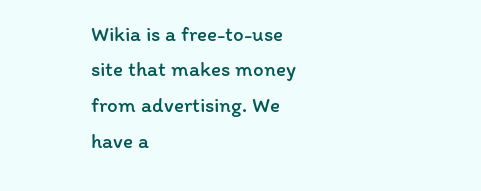Wikia is a free-to-use site that makes money from advertising. We have a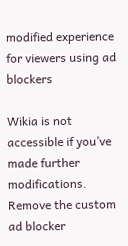modified experience for viewers using ad blockers

Wikia is not accessible if you’ve made further modifications. Remove the custom ad blocker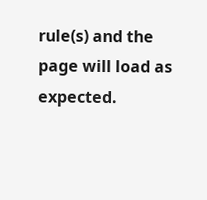rule(s) and the page will load as expected.